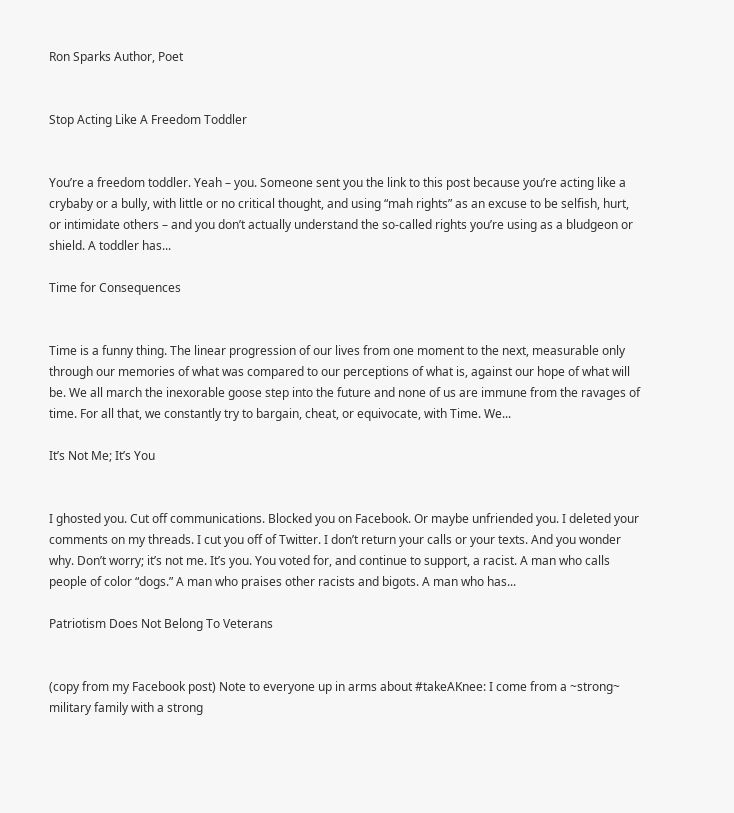Ron Sparks Author, Poet


Stop Acting Like A Freedom Toddler


You’re a freedom toddler. Yeah – you. Someone sent you the link to this post because you’re acting like a crybaby or a bully, with little or no critical thought, and using “mah rights” as an excuse to be selfish, hurt, or intimidate others – and you don’t actually understand the so-called rights you’re using as a bludgeon or shield. A toddler has...

Time for Consequences


Time is a funny thing. The linear progression of our lives from one moment to the next, measurable only through our memories of what was compared to our perceptions of what is, against our hope of what will be. We all march the inexorable goose step into the future and none of us are immune from the ravages of time. For all that, we constantly try to bargain, cheat, or equivocate, with Time. We...

It’s Not Me; It’s You


I ghosted you. Cut off communications. Blocked you on Facebook. Or maybe unfriended you. I deleted your comments on my threads. I cut you off of Twitter. I don’t return your calls or your texts. And you wonder why. Don’t worry; it’s not me. It’s you. You voted for, and continue to support, a racist. A man who calls people of color “dogs.” A man who praises other racists and bigots. A man who has...

Patriotism Does Not Belong To Veterans


(copy from my Facebook post) Note to everyone up in arms about #takeAKnee: I come from a ~strong~ military family with a strong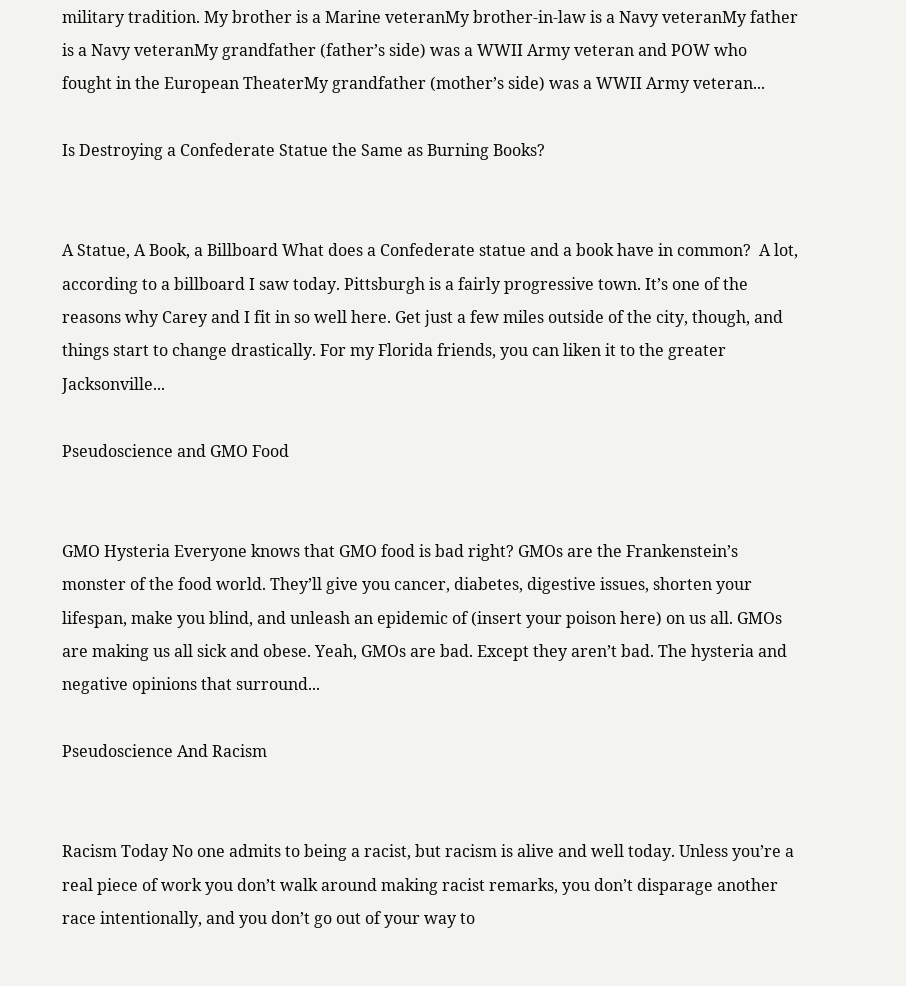military tradition. My brother is a Marine veteranMy brother-in-law is a Navy veteranMy father is a Navy veteranMy grandfather (father’s side) was a WWII Army veteran and POW who fought in the European TheaterMy grandfather (mother’s side) was a WWII Army veteran...

Is Destroying a Confederate Statue the Same as Burning Books?


A Statue, A Book, a Billboard What does a Confederate statue and a book have in common?  A lot, according to a billboard I saw today. Pittsburgh is a fairly progressive town. It’s one of the reasons why Carey and I fit in so well here. Get just a few miles outside of the city, though, and things start to change drastically. For my Florida friends, you can liken it to the greater Jacksonville...

Pseudoscience and GMO Food


GMO Hysteria Everyone knows that GMO food is bad right? GMOs are the Frankenstein’s monster of the food world. They’ll give you cancer, diabetes, digestive issues, shorten your lifespan, make you blind, and unleash an epidemic of (insert your poison here) on us all. GMOs are making us all sick and obese. Yeah, GMOs are bad. Except they aren’t bad. The hysteria and negative opinions that surround...

Pseudoscience And Racism


Racism Today No one admits to being a racist, but racism is alive and well today. Unless you’re a real piece of work you don’t walk around making racist remarks, you don’t disparage another race intentionally, and you don’t go out of your way to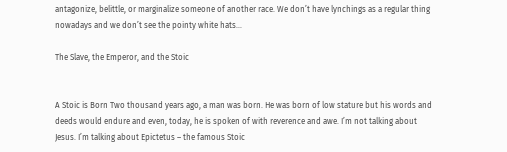antagonize, belittle, or marginalize someone of another race. We don’t have lynchings as a regular thing nowadays and we don’t see the pointy white hats...

The Slave, the Emperor, and the Stoic


A Stoic is Born Two thousand years ago, a man was born. He was born of low stature but his words and deeds would endure and even, today, he is spoken of with reverence and awe. I’m not talking about Jesus. I’m talking about Epictetus – the famous Stoic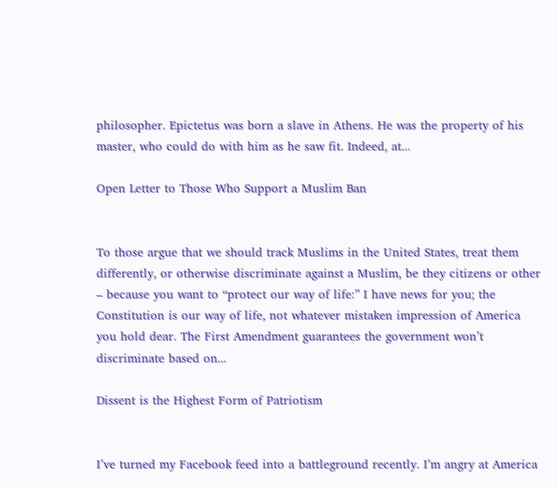philosopher. Epictetus was born a slave in Athens. He was the property of his master, who could do with him as he saw fit. Indeed, at...

Open Letter to Those Who Support a Muslim Ban


To those argue that we should track Muslims in the United States, treat them differently, or otherwise discriminate against a Muslim, be they citizens or other – because you want to “protect our way of life:” I have news for you; the Constitution is our way of life, not whatever mistaken impression of America you hold dear. The First Amendment guarantees the government won’t discriminate based on...

Dissent is the Highest Form of Patriotism


I’ve turned my Facebook feed into a battleground recently. I’m angry at America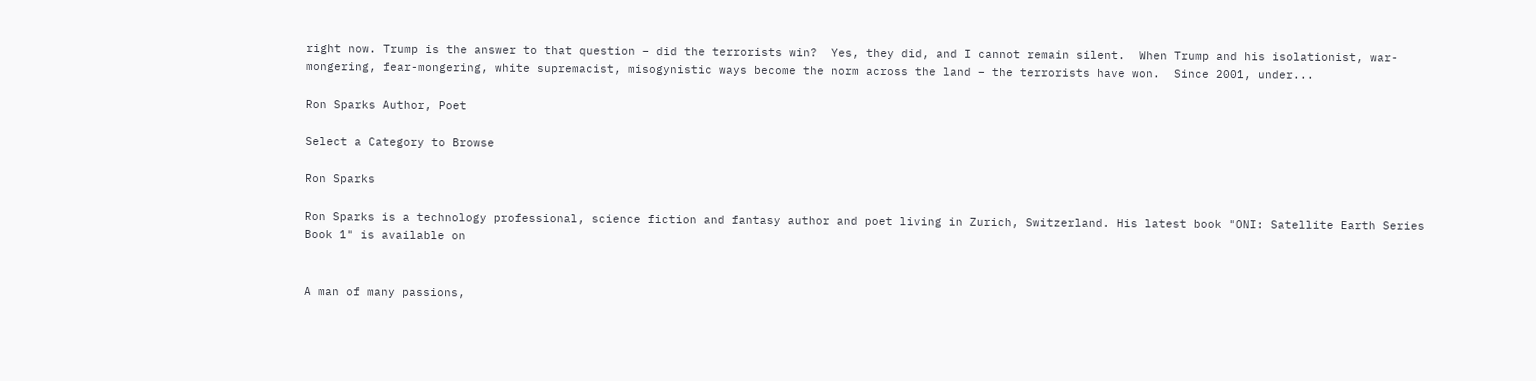right now. Trump is the answer to that question – did the terrorists win?  Yes, they did, and I cannot remain silent.  When Trump and his isolationist, war-mongering, fear-mongering, white supremacist, misogynistic ways become the norm across the land – the terrorists have won.  Since 2001, under...

Ron Sparks Author, Poet

Select a Category to Browse

Ron Sparks

Ron Sparks is a technology professional, science fiction and fantasy author and poet living in Zurich, Switzerland. His latest book "ONI: Satellite Earth Series Book 1" is available on


A man of many passions,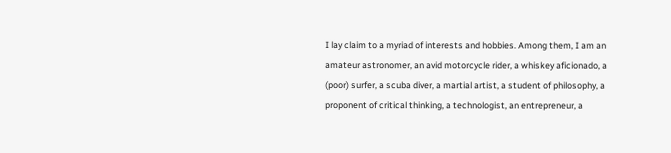I lay claim to a myriad of interests and hobbies. Among them, I am an amateur astronomer, an avid motorcycle rider, a whiskey aficionado, a (poor) surfer, a scuba diver, a martial artist, a student of philosophy, a proponent of critical thinking, a technologist, an entrepreneur, a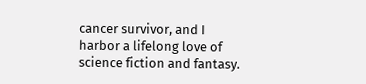cancer survivor, and I harbor a lifelong love of science fiction and fantasy.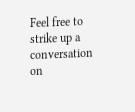Feel free to strike up a conversation on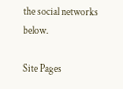the social networks below.

Site Pages